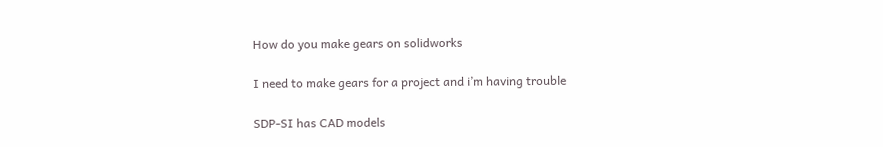How do you make gears on solidworks

I need to make gears for a project and i’m having trouble

SDP-SI has CAD models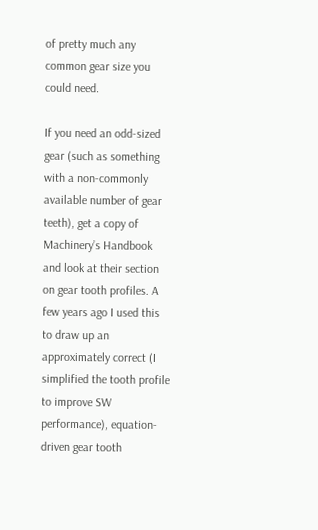of pretty much any common gear size you could need.

If you need an odd-sized gear (such as something with a non-commonly available number of gear teeth), get a copy of Machinery’s Handbook and look at their section on gear tooth profiles. A few years ago I used this to draw up an approximately correct (I simplified the tooth profile to improve SW performance), equation-driven gear tooth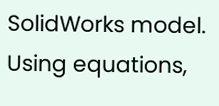SolidWorks model. Using equations,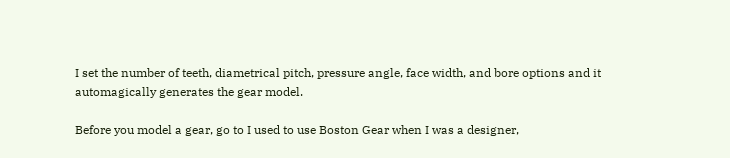I set the number of teeth, diametrical pitch, pressure angle, face width, and bore options and it automagically generates the gear model.

Before you model a gear, go to I used to use Boston Gear when I was a designer,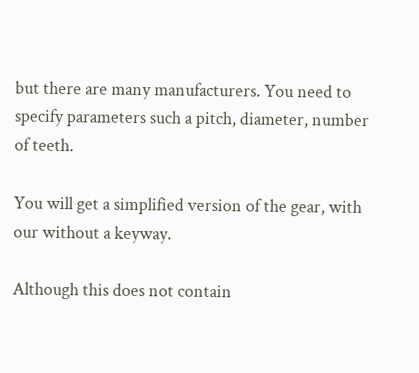but there are many manufacturers. You need to specify parameters such a pitch, diameter, number of teeth.

You will get a simplified version of the gear, with our without a keyway.

Although this does not contain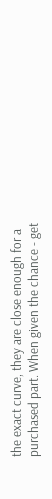the exact curve, they are close enough for a purchased part. When given the chance - get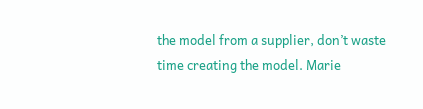the model from a supplier, don’t waste time creating the model. Marie